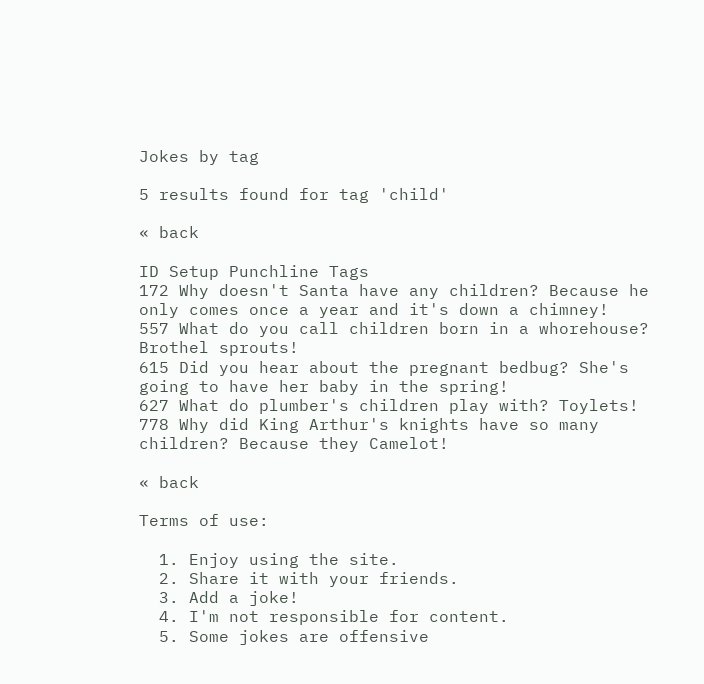Jokes by tag

5 results found for tag 'child'

« back

ID Setup Punchline Tags
172 Why doesn't Santa have any children? Because he only comes once a year and it's down a chimney!
557 What do you call children born in a whorehouse? Brothel sprouts!
615 Did you hear about the pregnant bedbug? She's going to have her baby in the spring!
627 What do plumber's children play with? Toylets!
778 Why did King Arthur's knights have so many children? Because they Camelot!

« back

Terms of use:

  1. Enjoy using the site.
  2. Share it with your friends.
  3. Add a joke!
  4. I'm not responsible for content.
  5. Some jokes are offensive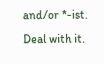and/or *-ist. Deal with it.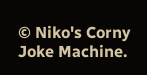© Niko's Corny Joke Machine.